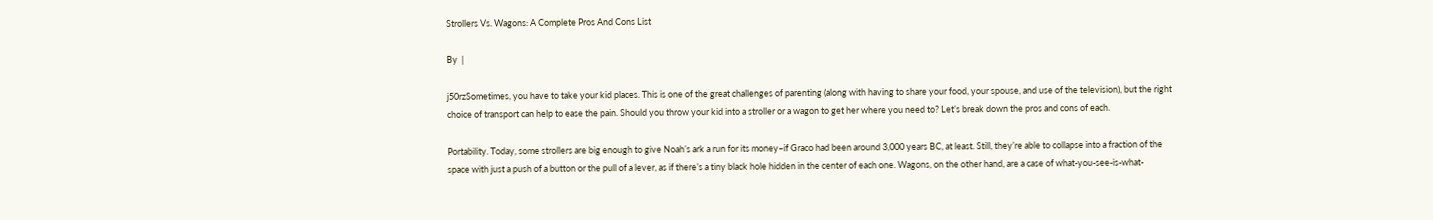Strollers Vs. Wagons: A Complete Pros And Cons List

By  |

j50rzSometimes, you have to take your kid places. This is one of the great challenges of parenting (along with having to share your food, your spouse, and use of the television), but the right choice of transport can help to ease the pain. Should you throw your kid into a stroller or a wagon to get her where you need to? Let’s break down the pros and cons of each.

Portability. Today, some strollers are big enough to give Noah’s ark a run for its money–if Graco had been around 3,000 years BC, at least. Still, they’re able to collapse into a fraction of the space with just a push of a button or the pull of a lever, as if there’s a tiny black hole hidden in the center of each one. Wagons, on the other hand, are a case of what-you-see-is-what-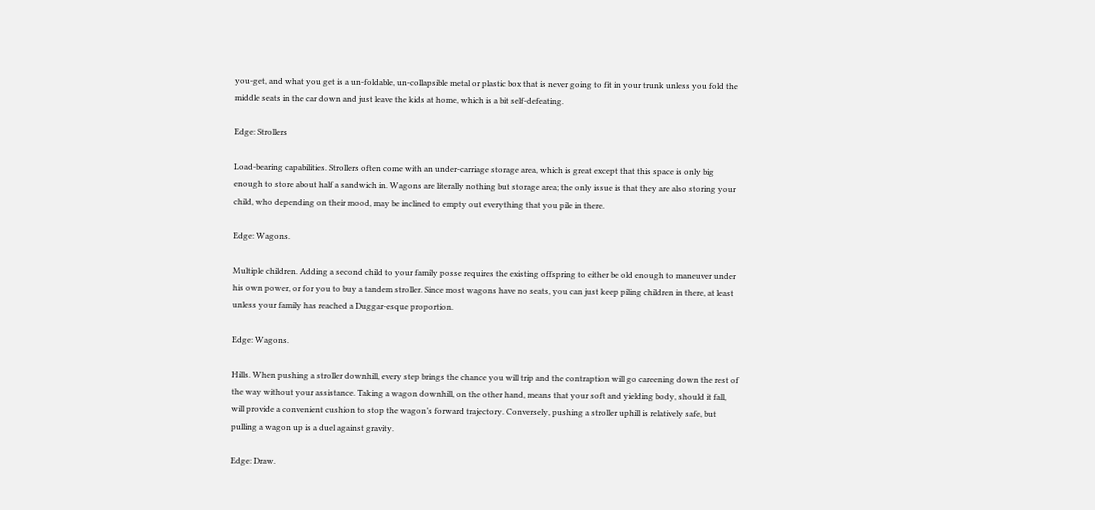you-get, and what you get is a un-foldable, un-collapsible metal or plastic box that is never going to fit in your trunk unless you fold the middle seats in the car down and just leave the kids at home, which is a bit self-defeating.

Edge: Strollers

Load-bearing capabilities. Strollers often come with an under-carriage storage area, which is great except that this space is only big enough to store about half a sandwich in. Wagons are literally nothing but storage area; the only issue is that they are also storing your child, who depending on their mood, may be inclined to empty out everything that you pile in there.

Edge: Wagons.

Multiple children. Adding a second child to your family posse requires the existing offspring to either be old enough to maneuver under his own power, or for you to buy a tandem stroller. Since most wagons have no seats, you can just keep piling children in there, at least unless your family has reached a Duggar-esque proportion.

Edge: Wagons.

Hills. When pushing a stroller downhill, every step brings the chance you will trip and the contraption will go careening down the rest of the way without your assistance. Taking a wagon downhill, on the other hand, means that your soft and yielding body, should it fall, will provide a convenient cushion to stop the wagon’s forward trajectory. Conversely, pushing a stroller uphill is relatively safe, but pulling a wagon up is a duel against gravity.

Edge: Draw.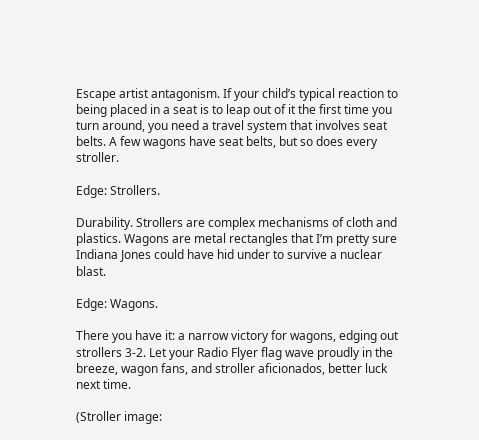Escape artist antagonism. If your child’s typical reaction to being placed in a seat is to leap out of it the first time you turn around, you need a travel system that involves seat belts. A few wagons have seat belts, but so does every stroller.

Edge: Strollers.

Durability. Strollers are complex mechanisms of cloth and plastics. Wagons are metal rectangles that I’m pretty sure Indiana Jones could have hid under to survive a nuclear blast.

Edge: Wagons.

There you have it: a narrow victory for wagons, edging out strollers 3-2. Let your Radio Flyer flag wave proudly in the breeze, wagon fans, and stroller aficionados, better luck next time.

(Stroller image: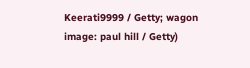Keerati9999 / Getty; wagon image: paul hill / Getty)